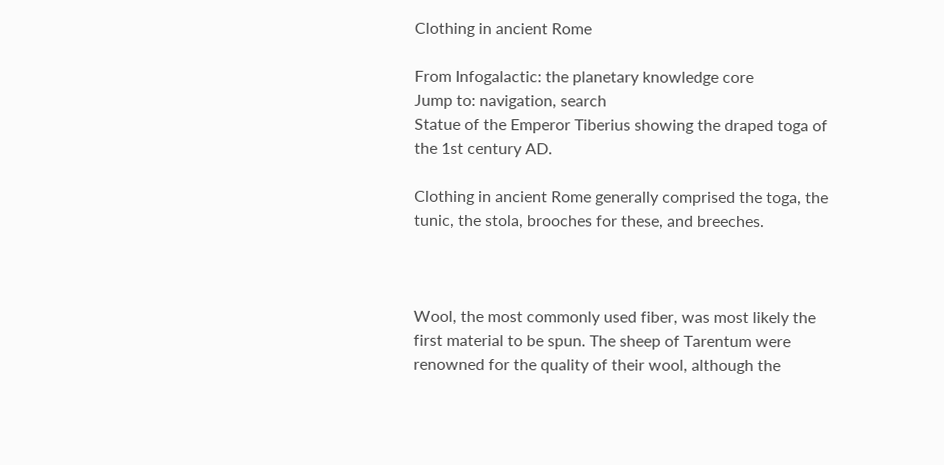Clothing in ancient Rome

From Infogalactic: the planetary knowledge core
Jump to: navigation, search
Statue of the Emperor Tiberius showing the draped toga of the 1st century AD.

Clothing in ancient Rome generally comprised the toga, the tunic, the stola, brooches for these, and breeches.



Wool, the most commonly used fiber, was most likely the first material to be spun. The sheep of Tarentum were renowned for the quality of their wool, although the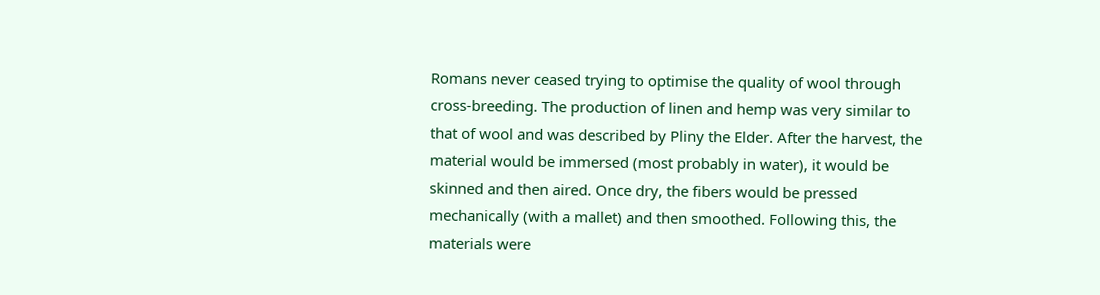Romans never ceased trying to optimise the quality of wool through cross-breeding. The production of linen and hemp was very similar to that of wool and was described by Pliny the Elder. After the harvest, the material would be immersed (most probably in water), it would be skinned and then aired. Once dry, the fibers would be pressed mechanically (with a mallet) and then smoothed. Following this, the materials were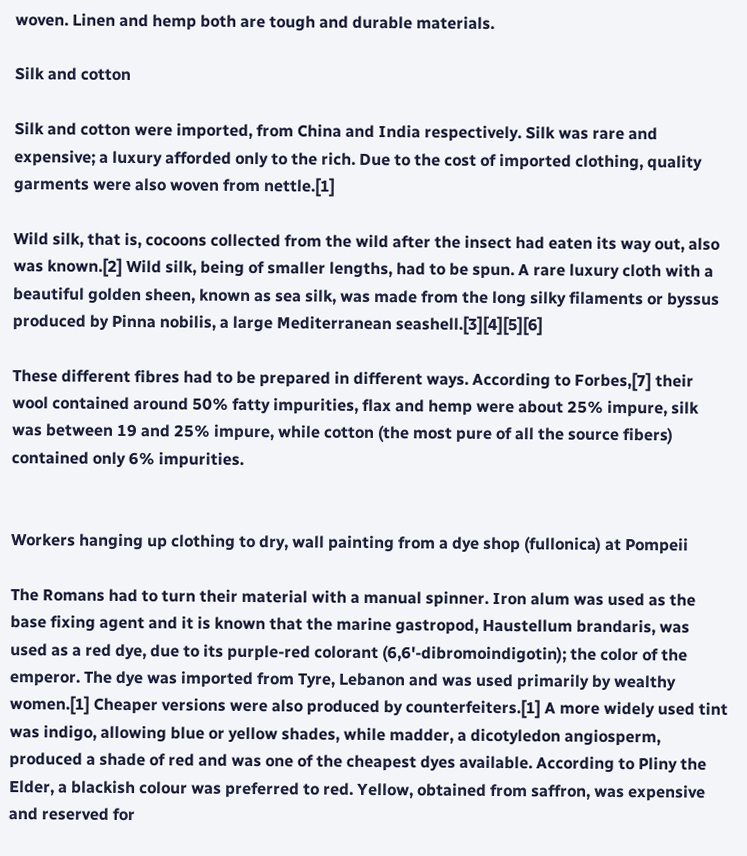woven. Linen and hemp both are tough and durable materials.

Silk and cotton

Silk and cotton were imported, from China and India respectively. Silk was rare and expensive; a luxury afforded only to the rich. Due to the cost of imported clothing, quality garments were also woven from nettle.[1]

Wild silk, that is, cocoons collected from the wild after the insect had eaten its way out, also was known.[2] Wild silk, being of smaller lengths, had to be spun. A rare luxury cloth with a beautiful golden sheen, known as sea silk, was made from the long silky filaments or byssus produced by Pinna nobilis, a large Mediterranean seashell.[3][4][5][6]

These different fibres had to be prepared in different ways. According to Forbes,[7] their wool contained around 50% fatty impurities, flax and hemp were about 25% impure, silk was between 19 and 25% impure, while cotton (the most pure of all the source fibers) contained only 6% impurities.


Workers hanging up clothing to dry, wall painting from a dye shop (fullonica) at Pompeii

The Romans had to turn their material with a manual spinner. Iron alum was used as the base fixing agent and it is known that the marine gastropod, Haustellum brandaris, was used as a red dye, due to its purple-red colorant (6,6'-dibromoindigotin); the color of the emperor. The dye was imported from Tyre, Lebanon and was used primarily by wealthy women.[1] Cheaper versions were also produced by counterfeiters.[1] A more widely used tint was indigo, allowing blue or yellow shades, while madder, a dicotyledon angiosperm, produced a shade of red and was one of the cheapest dyes available. According to Pliny the Elder, a blackish colour was preferred to red. Yellow, obtained from saffron, was expensive and reserved for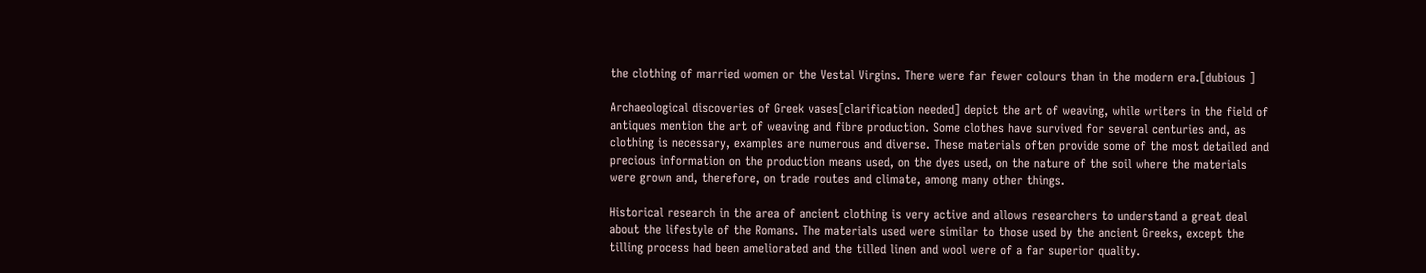the clothing of married women or the Vestal Virgins. There were far fewer colours than in the modern era.[dubious ]

Archaeological discoveries of Greek vases[clarification needed] depict the art of weaving, while writers in the field of antiques mention the art of weaving and fibre production. Some clothes have survived for several centuries and, as clothing is necessary, examples are numerous and diverse. These materials often provide some of the most detailed and precious information on the production means used, on the dyes used, on the nature of the soil where the materials were grown and, therefore, on trade routes and climate, among many other things.

Historical research in the area of ancient clothing is very active and allows researchers to understand a great deal about the lifestyle of the Romans. The materials used were similar to those used by the ancient Greeks, except the tilling process had been ameliorated and the tilled linen and wool were of a far superior quality.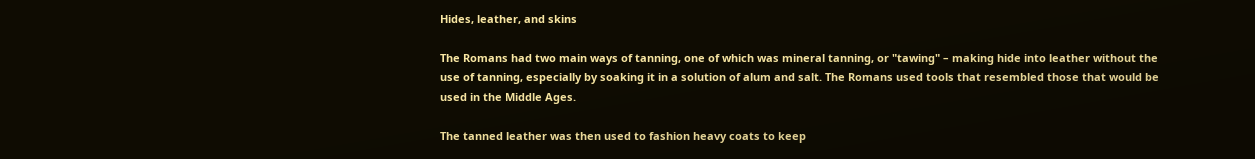Hides, leather, and skins

The Romans had two main ways of tanning, one of which was mineral tanning, or "tawing" – making hide into leather without the use of tanning, especially by soaking it in a solution of alum and salt. The Romans used tools that resembled those that would be used in the Middle Ages.

The tanned leather was then used to fashion heavy coats to keep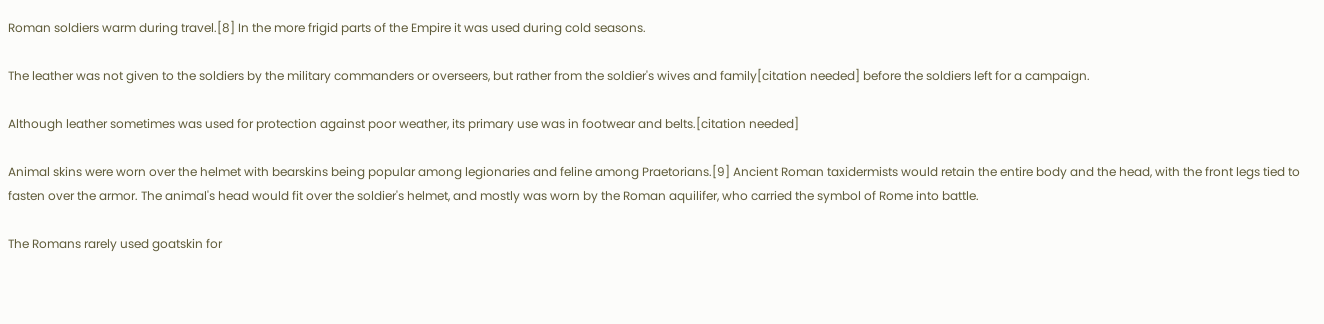Roman soldiers warm during travel.[8] In the more frigid parts of the Empire it was used during cold seasons.

The leather was not given to the soldiers by the military commanders or overseers, but rather from the soldier's wives and family[citation needed] before the soldiers left for a campaign.

Although leather sometimes was used for protection against poor weather, its primary use was in footwear and belts.[citation needed]

Animal skins were worn over the helmet with bearskins being popular among legionaries and feline among Praetorians.[9] Ancient Roman taxidermists would retain the entire body and the head, with the front legs tied to fasten over the armor. The animal's head would fit over the soldier's helmet, and mostly was worn by the Roman aquilifer, who carried the symbol of Rome into battle.

The Romans rarely used goatskin for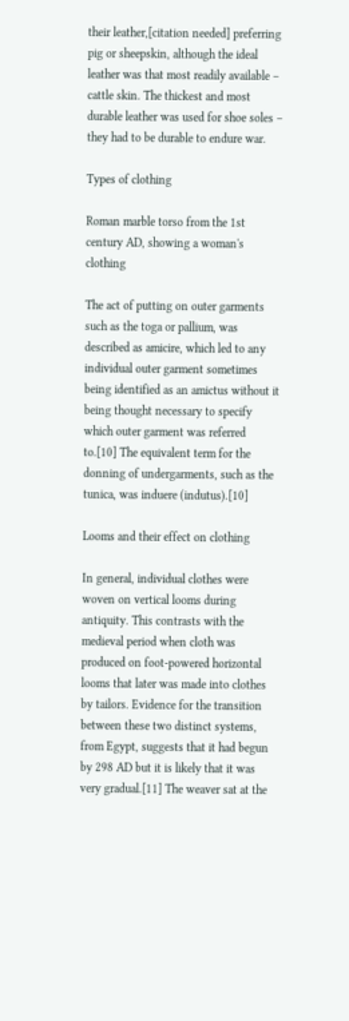their leather,[citation needed] preferring pig or sheepskin, although the ideal leather was that most readily available – cattle skin. The thickest and most durable leather was used for shoe soles – they had to be durable to endure war.

Types of clothing

Roman marble torso from the 1st century AD, showing a woman's clothing

The act of putting on outer garments such as the toga or pallium, was described as amicire, which led to any individual outer garment sometimes being identified as an amictus without it being thought necessary to specify which outer garment was referred to.[10] The equivalent term for the donning of undergarments, such as the tunica, was induere (indutus).[10]

Looms and their effect on clothing

In general, individual clothes were woven on vertical looms during antiquity. This contrasts with the medieval period when cloth was produced on foot-powered horizontal looms that later was made into clothes by tailors. Evidence for the transition between these two distinct systems, from Egypt, suggests that it had begun by 298 AD but it is likely that it was very gradual.[11] The weaver sat at the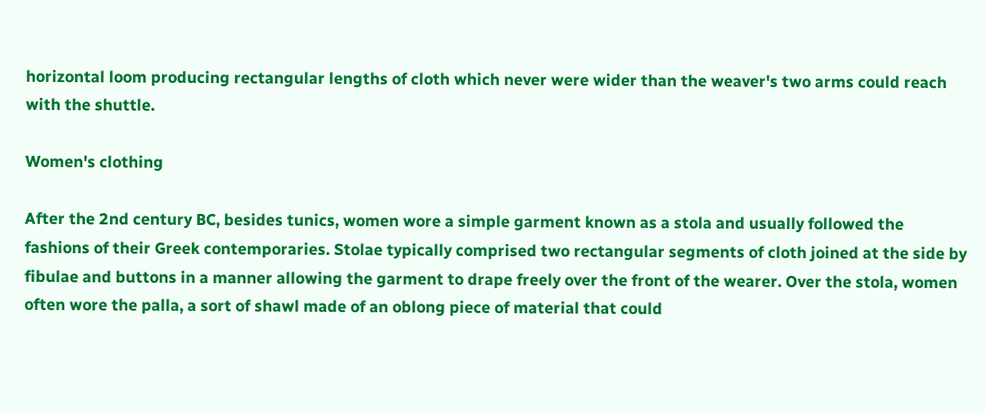horizontal loom producing rectangular lengths of cloth which never were wider than the weaver's two arms could reach with the shuttle.

Women's clothing

After the 2nd century BC, besides tunics, women wore a simple garment known as a stola and usually followed the fashions of their Greek contemporaries. Stolae typically comprised two rectangular segments of cloth joined at the side by fibulae and buttons in a manner allowing the garment to drape freely over the front of the wearer. Over the stola, women often wore the palla, a sort of shawl made of an oblong piece of material that could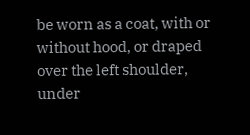be worn as a coat, with or without hood, or draped over the left shoulder, under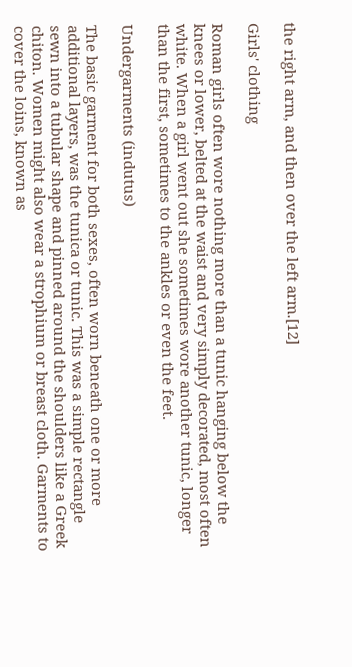the right arm, and then over the left arm.[12]

Girls' clothing

Roman girls often wore nothing more than a tunic hanging below the knees or lower, belted at the waist and very simply decorated, most often white. When a girl went out she sometimes wore another tunic, longer than the first, sometimes to the ankles or even the feet.

Undergarments (indutus)

The basic garment for both sexes, often worn beneath one or more additional layers, was the tunica or tunic. This was a simple rectangle sewn into a tubular shape and pinned around the shoulders like a Greek chiton. Women might also wear a strophium or breast cloth. Garments to cover the loins, known as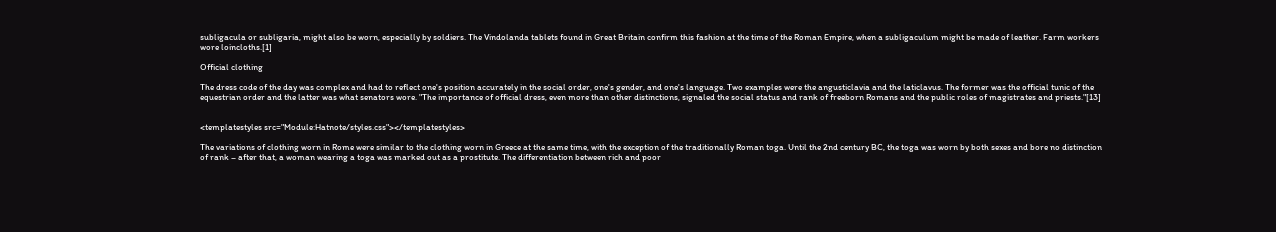subligacula or subligaria, might also be worn, especially by soldiers. The Vindolanda tablets found in Great Britain confirm this fashion at the time of the Roman Empire, when a subligaculum might be made of leather. Farm workers wore loincloths.[1]

Official clothing

The dress code of the day was complex and had to reflect one's position accurately in the social order, one's gender, and one's language. Two examples were the angusticlavia and the laticlavus. The former was the official tunic of the equestrian order and the latter was what senators wore. "The importance of official dress, even more than other distinctions, signaled the social status and rank of freeborn Romans and the public roles of magistrates and priests."[13]


<templatestyles src="Module:Hatnote/styles.css"></templatestyles>

The variations of clothing worn in Rome were similar to the clothing worn in Greece at the same time, with the exception of the traditionally Roman toga. Until the 2nd century BC, the toga was worn by both sexes and bore no distinction of rank – after that, a woman wearing a toga was marked out as a prostitute. The differentiation between rich and poor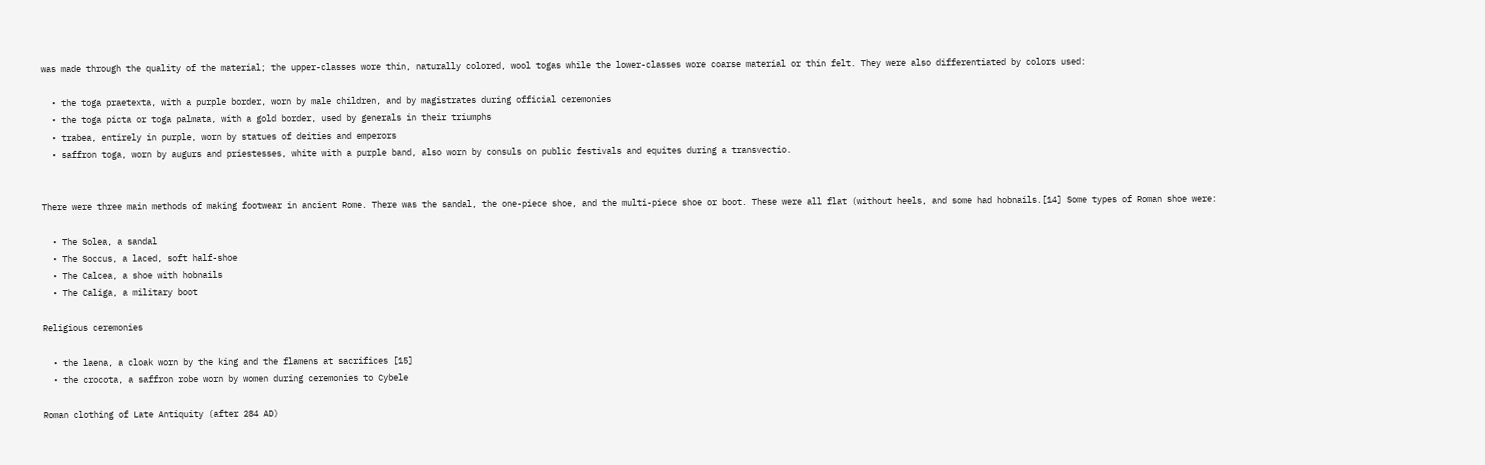was made through the quality of the material; the upper-classes wore thin, naturally colored, wool togas while the lower-classes wore coarse material or thin felt. They were also differentiated by colors used:

  • the toga praetexta, with a purple border, worn by male children, and by magistrates during official ceremonies
  • the toga picta or toga palmata, with a gold border, used by generals in their triumphs
  • trabea, entirely in purple, worn by statues of deities and emperors
  • saffron toga, worn by augurs and priestesses, white with a purple band, also worn by consuls on public festivals and equites during a transvectio.


There were three main methods of making footwear in ancient Rome. There was the sandal, the one-piece shoe, and the multi-piece shoe or boot. These were all flat (without heels, and some had hobnails.[14] Some types of Roman shoe were:

  • The Solea, a sandal
  • The Soccus, a laced, soft half-shoe
  • The Calcea, a shoe with hobnails
  • The Caliga, a military boot

Religious ceremonies

  • the laena, a cloak worn by the king and the flamens at sacrifices [15]
  • the crocota, a saffron robe worn by women during ceremonies to Cybele

Roman clothing of Late Antiquity (after 284 AD)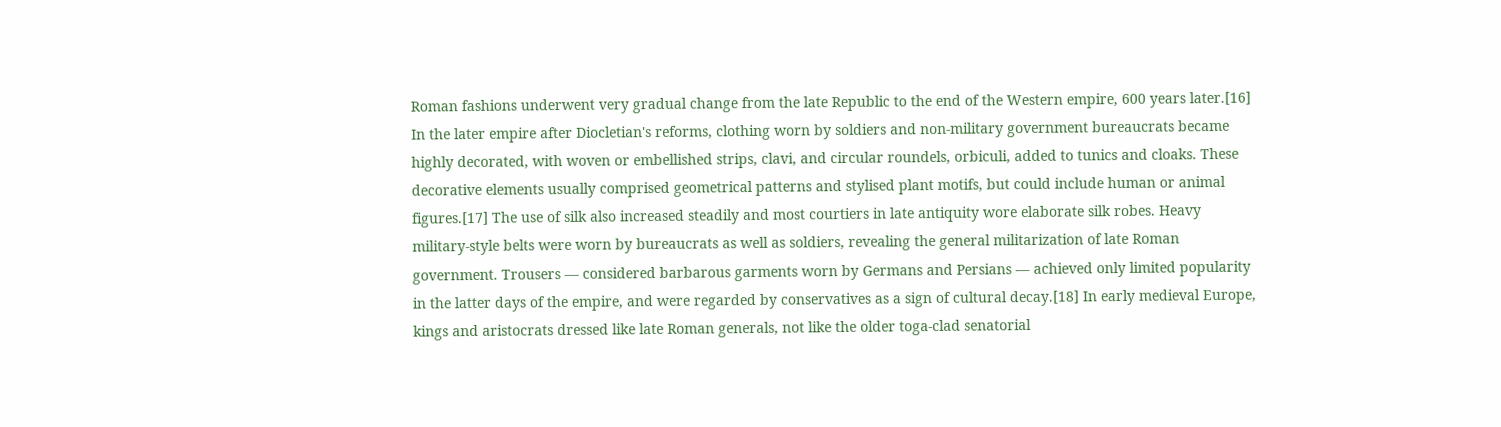Roman fashions underwent very gradual change from the late Republic to the end of the Western empire, 600 years later.[16] In the later empire after Diocletian's reforms, clothing worn by soldiers and non-military government bureaucrats became highly decorated, with woven or embellished strips, clavi, and circular roundels, orbiculi, added to tunics and cloaks. These decorative elements usually comprised geometrical patterns and stylised plant motifs, but could include human or animal figures.[17] The use of silk also increased steadily and most courtiers in late antiquity wore elaborate silk robes. Heavy military-style belts were worn by bureaucrats as well as soldiers, revealing the general militarization of late Roman government. Trousers — considered barbarous garments worn by Germans and Persians — achieved only limited popularity in the latter days of the empire, and were regarded by conservatives as a sign of cultural decay.[18] In early medieval Europe, kings and aristocrats dressed like late Roman generals, not like the older toga-clad senatorial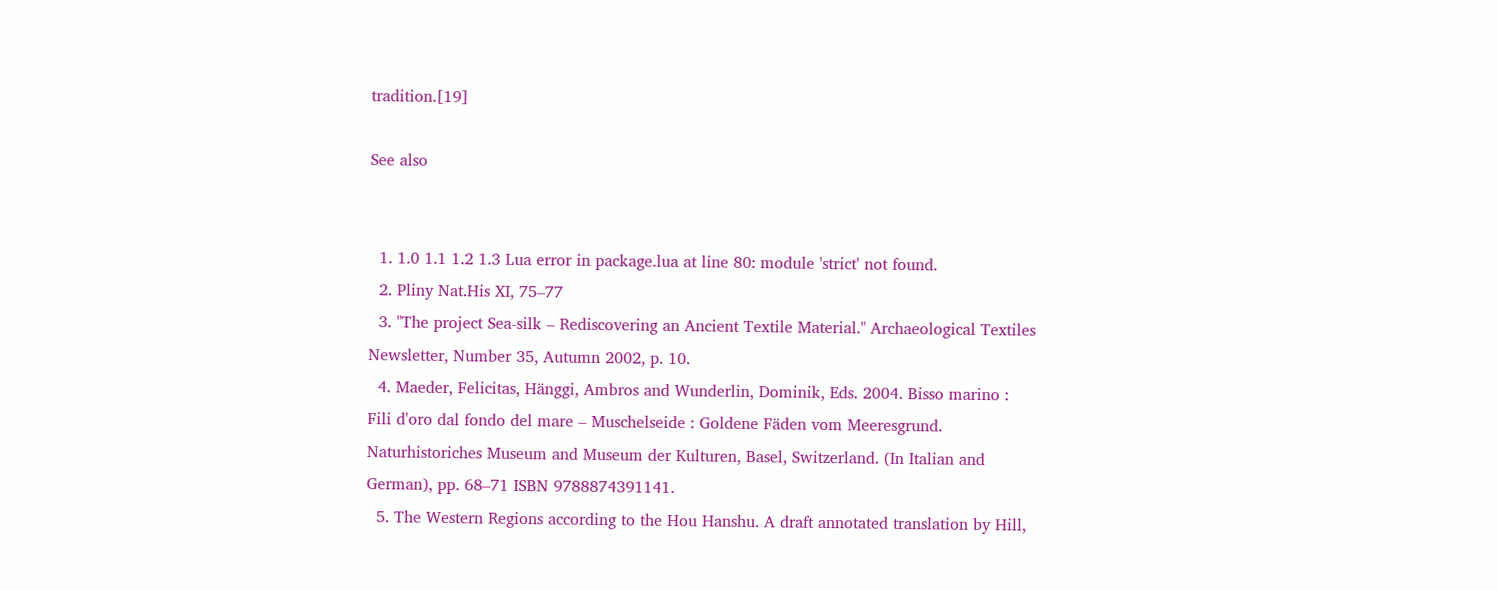tradition.[19]

See also


  1. 1.0 1.1 1.2 1.3 Lua error in package.lua at line 80: module 'strict' not found.
  2. Pliny Nat.His XI, 75–77
  3. "The project Sea-silk – Rediscovering an Ancient Textile Material." Archaeological Textiles Newsletter, Number 35, Autumn 2002, p. 10.
  4. Maeder, Felicitas, Hänggi, Ambros and Wunderlin, Dominik, Eds. 2004. Bisso marino : Fili d'oro dal fondo del mare – Muschelseide : Goldene Fäden vom Meeresgrund. Naturhistoriches Museum and Museum der Kulturen, Basel, Switzerland. (In Italian and German), pp. 68–71 ISBN 9788874391141.
  5. The Western Regions according to the Hou Hanshu. A draft annotated translation by Hill,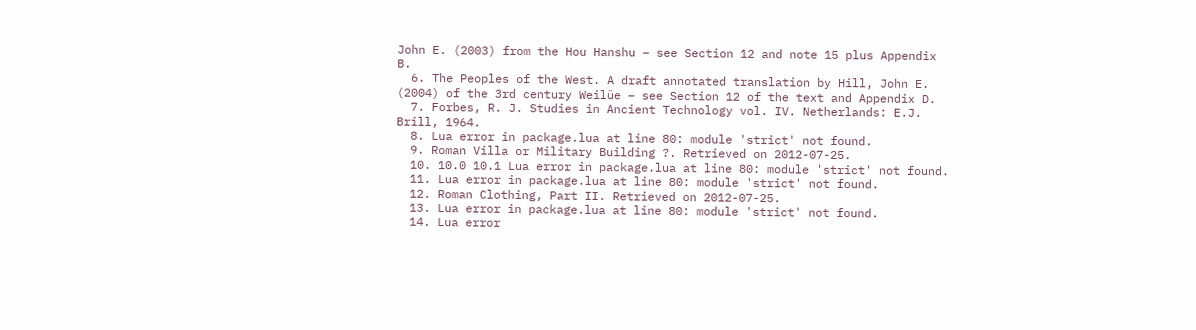John E. (2003) from the Hou Hanshu – see Section 12 and note 15 plus Appendix B.
  6. The Peoples of the West. A draft annotated translation by Hill, John E. (2004) of the 3rd century Weilüe – see Section 12 of the text and Appendix D.
  7. Forbes, R. J. Studies in Ancient Technology vol. IV. Netherlands: E.J. Brill, 1964.
  8. Lua error in package.lua at line 80: module 'strict' not found.
  9. Roman Villa or Military Building ?. Retrieved on 2012-07-25.
  10. 10.0 10.1 Lua error in package.lua at line 80: module 'strict' not found.
  11. Lua error in package.lua at line 80: module 'strict' not found.
  12. Roman Clothing, Part II. Retrieved on 2012-07-25.
  13. Lua error in package.lua at line 80: module 'strict' not found.
  14. Lua error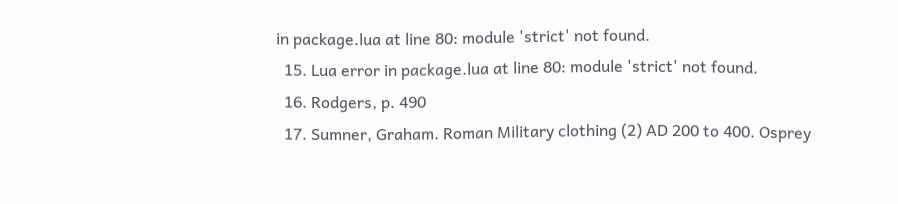in package.lua at line 80: module 'strict' not found.
  15. Lua error in package.lua at line 80: module 'strict' not found.
  16. Rodgers, p. 490
  17. Sumner, Graham. Roman Military clothing (2) AD 200 to 400. Osprey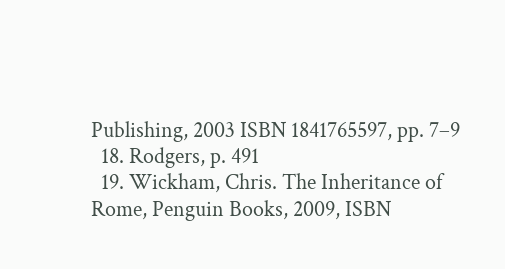Publishing, 2003 ISBN 1841765597, pp. 7–9
  18. Rodgers, p. 491
  19. Wickham, Chris. The Inheritance of Rome, Penguin Books, 2009, ISBN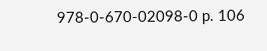978-0-670-02098-0 p. 106